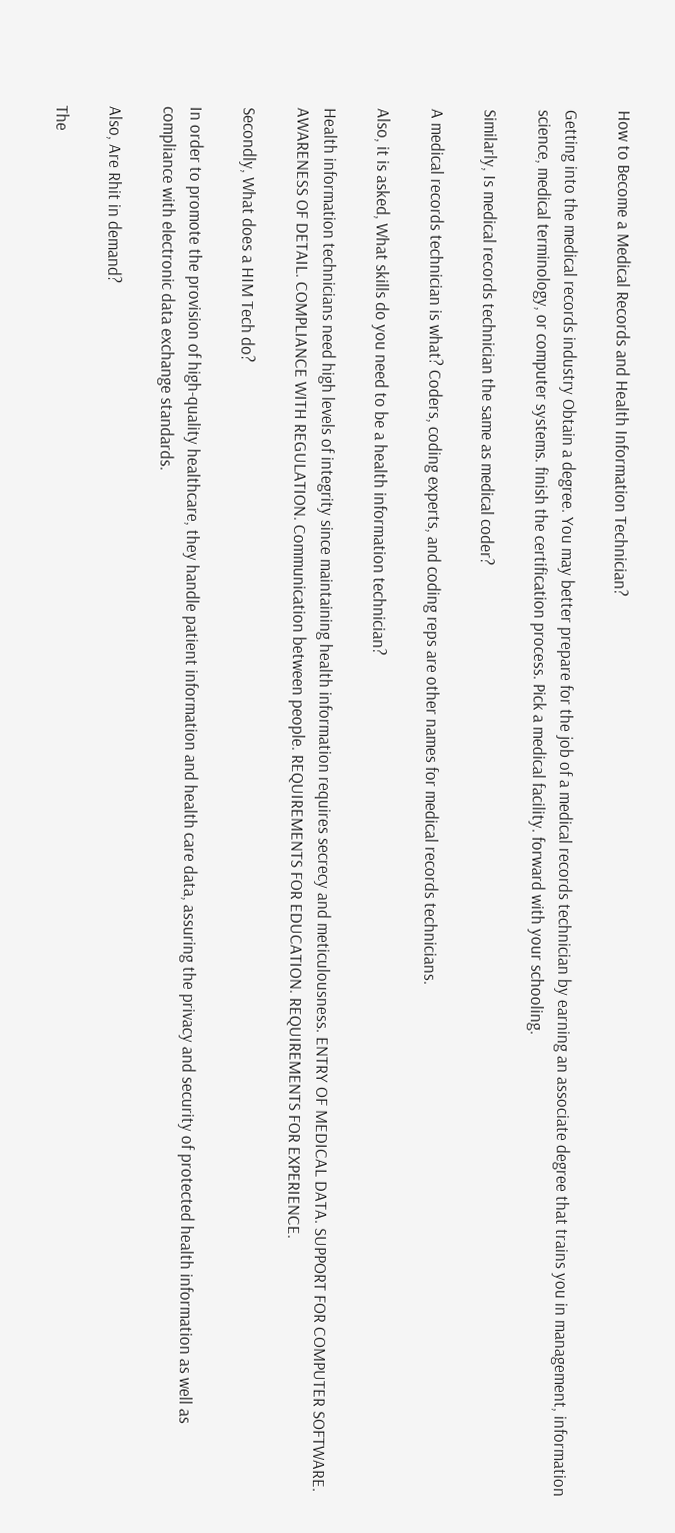How to Become a Medical Records and Health Information Technician?

Getting into the medical records industry Obtain a degree. You may better prepare for the job of a medical records technician by earning an associate degree that trains you in management, information science, medical terminology, or computer systems. finish the certification process. Pick a medical facility. forward with your schooling.

Similarly, Is medical records technician the same as medical coder?

A medical records technician is what? Coders, coding experts, and coding reps are other names for medical records technicians.

Also, it is asked, What skills do you need to be a health information technician?

Health information technicians need high levels of integrity since maintaining health information requires secrecy and meticulousness. ENTRY OF MEDICAL DATA. SUPPORT FOR COMPUTER SOFTWARE. AWARENESS OF DETAIL. COMPLIANCE WITH REGULATION. Communication between people. REQUIREMENTS FOR EDUCATION. REQUIREMENTS FOR EXPERIENCE.

Secondly, What does a HIM Tech do?

In order to promote the provision of high-quality healthcare, they handle patient information and health care data, assuring the privacy and security of protected health information as well as compliance with electronic data exchange standards.

Also, Are Rhit in demand?

The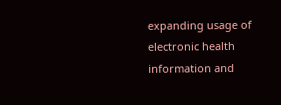expanding usage of electronic health information and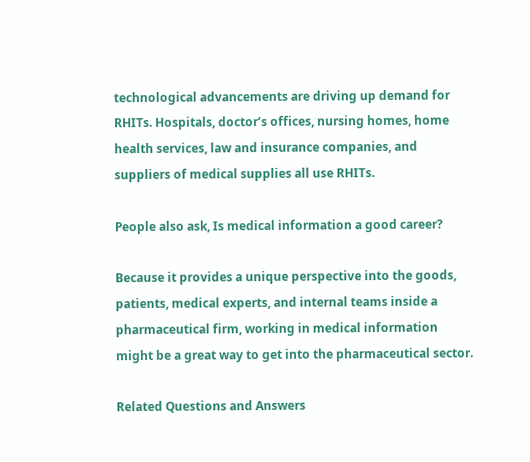technological advancements are driving up demand for RHITs. Hospitals, doctor’s offices, nursing homes, home health services, law and insurance companies, and suppliers of medical supplies all use RHITs.

People also ask, Is medical information a good career?

Because it provides a unique perspective into the goods, patients, medical experts, and internal teams inside a pharmaceutical firm, working in medical information might be a great way to get into the pharmaceutical sector.

Related Questions and Answers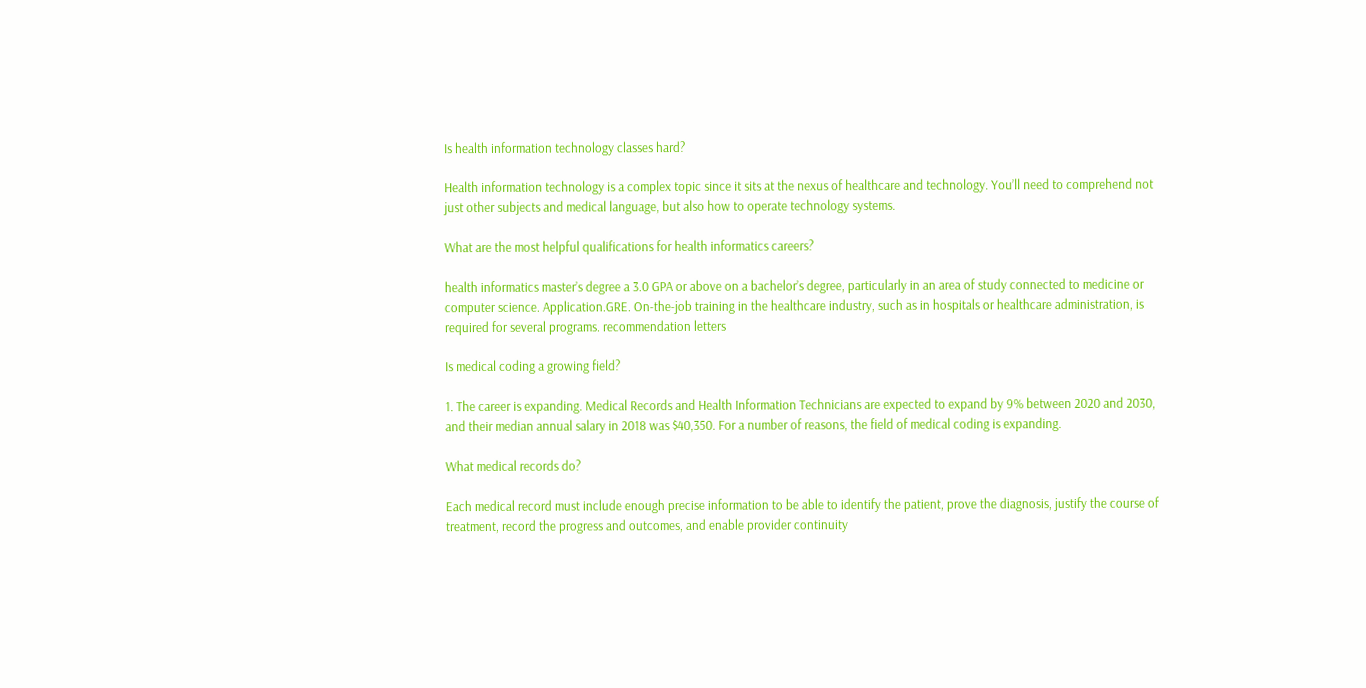Is health information technology classes hard?

Health information technology is a complex topic since it sits at the nexus of healthcare and technology. You’ll need to comprehend not just other subjects and medical language, but also how to operate technology systems.

What are the most helpful qualifications for health informatics careers?

health informatics master’s degree a 3.0 GPA or above on a bachelor’s degree, particularly in an area of study connected to medicine or computer science. Application.GRE. On-the-job training in the healthcare industry, such as in hospitals or healthcare administration, is required for several programs. recommendation letters

Is medical coding a growing field?

1. The career is expanding. Medical Records and Health Information Technicians are expected to expand by 9% between 2020 and 2030, and their median annual salary in 2018 was $40,350. For a number of reasons, the field of medical coding is expanding.

What medical records do?

Each medical record must include enough precise information to be able to identify the patient, prove the diagnosis, justify the course of treatment, record the progress and outcomes, and enable provider continuity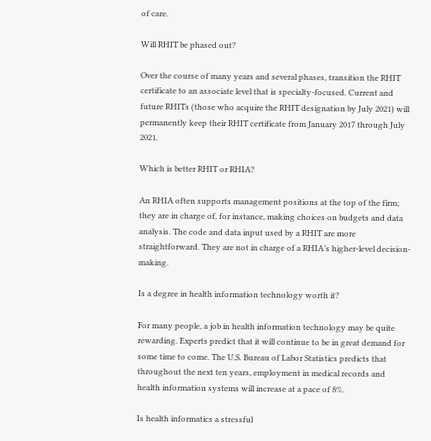of care.

Will RHIT be phased out?

Over the course of many years and several phases, transition the RHIT certificate to an associate level that is specialty-focused. Current and future RHITs (those who acquire the RHIT designation by July 2021) will permanently keep their RHIT certificate from January 2017 through July 2021.

Which is better RHIT or RHIA?

An RHIA often supports management positions at the top of the firm; they are in charge of, for instance, making choices on budgets and data analysis. The code and data input used by a RHIT are more straightforward. They are not in charge of a RHIA’s higher-level decision-making.

Is a degree in health information technology worth it?

For many people, a job in health information technology may be quite rewarding. Experts predict that it will continue to be in great demand for some time to come. The U.S. Bureau of Labor Statistics predicts that throughout the next ten years, employment in medical records and health information systems will increase at a pace of 8%.

Is health informatics a stressful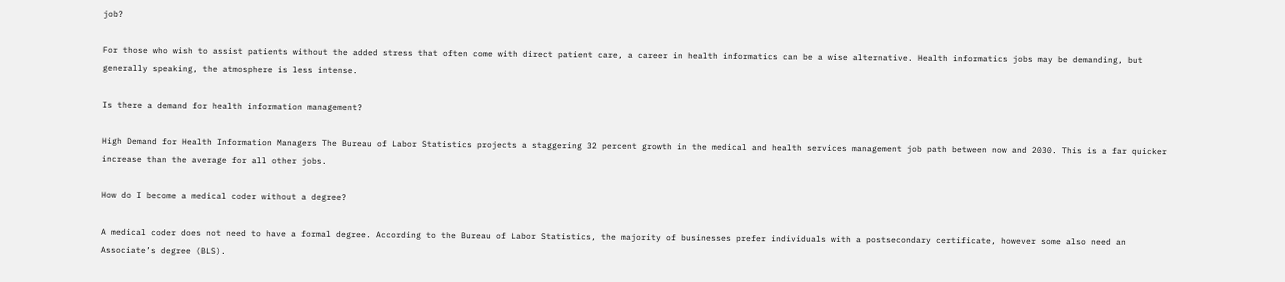job?

For those who wish to assist patients without the added stress that often come with direct patient care, a career in health informatics can be a wise alternative. Health informatics jobs may be demanding, but generally speaking, the atmosphere is less intense.

Is there a demand for health information management?

High Demand for Health Information Managers The Bureau of Labor Statistics projects a staggering 32 percent growth in the medical and health services management job path between now and 2030. This is a far quicker increase than the average for all other jobs.

How do I become a medical coder without a degree?

A medical coder does not need to have a formal degree. According to the Bureau of Labor Statistics, the majority of businesses prefer individuals with a postsecondary certificate, however some also need an Associate’s degree (BLS).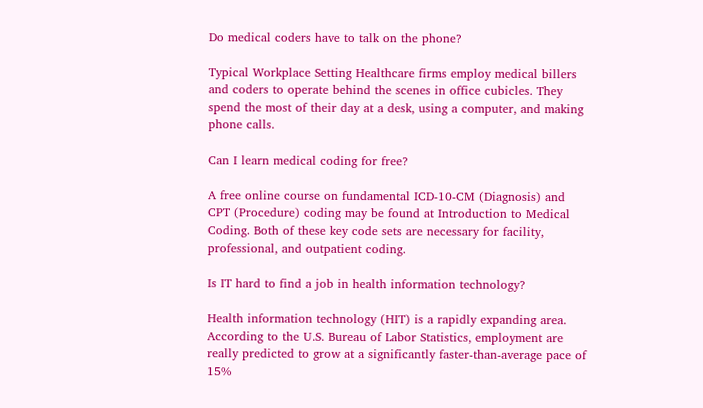Do medical coders have to talk on the phone?

Typical Workplace Setting Healthcare firms employ medical billers and coders to operate behind the scenes in office cubicles. They spend the most of their day at a desk, using a computer, and making phone calls.

Can I learn medical coding for free?

A free online course on fundamental ICD-10-CM (Diagnosis) and CPT (Procedure) coding may be found at Introduction to Medical Coding. Both of these key code sets are necessary for facility, professional, and outpatient coding.

Is IT hard to find a job in health information technology?

Health information technology (HIT) is a rapidly expanding area. According to the U.S. Bureau of Labor Statistics, employment are really predicted to grow at a significantly faster-than-average pace of 15%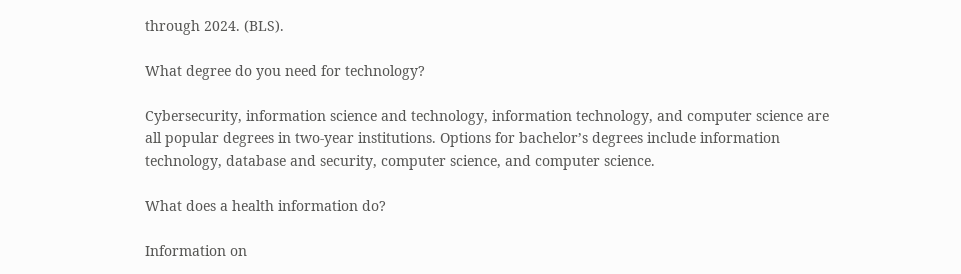through 2024. (BLS).

What degree do you need for technology?

Cybersecurity, information science and technology, information technology, and computer science are all popular degrees in two-year institutions. Options for bachelor’s degrees include information technology, database and security, computer science, and computer science.

What does a health information do?

Information on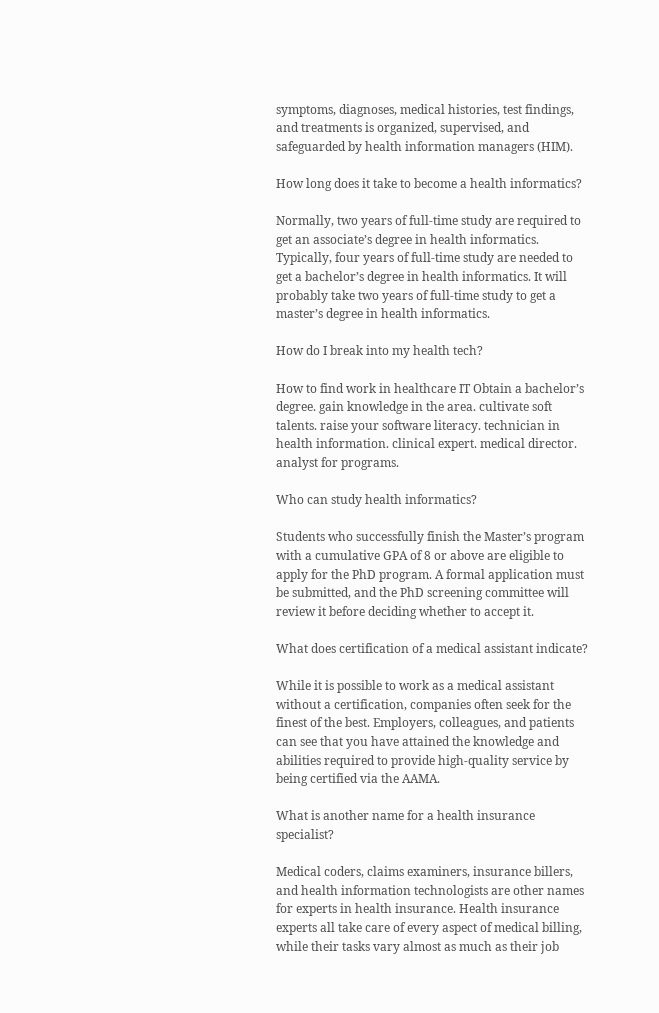symptoms, diagnoses, medical histories, test findings, and treatments is organized, supervised, and safeguarded by health information managers (HIM).

How long does it take to become a health informatics?

Normally, two years of full-time study are required to get an associate’s degree in health informatics. Typically, four years of full-time study are needed to get a bachelor’s degree in health informatics. It will probably take two years of full-time study to get a master’s degree in health informatics.

How do I break into my health tech?

How to find work in healthcare IT Obtain a bachelor’s degree. gain knowledge in the area. cultivate soft talents. raise your software literacy. technician in health information. clinical expert. medical director. analyst for programs.

Who can study health informatics?

Students who successfully finish the Master’s program with a cumulative GPA of 8 or above are eligible to apply for the PhD program. A formal application must be submitted, and the PhD screening committee will review it before deciding whether to accept it.

What does certification of a medical assistant indicate?

While it is possible to work as a medical assistant without a certification, companies often seek for the finest of the best. Employers, colleagues, and patients can see that you have attained the knowledge and abilities required to provide high-quality service by being certified via the AAMA.

What is another name for a health insurance specialist?

Medical coders, claims examiners, insurance billers, and health information technologists are other names for experts in health insurance. Health insurance experts all take care of every aspect of medical billing, while their tasks vary almost as much as their job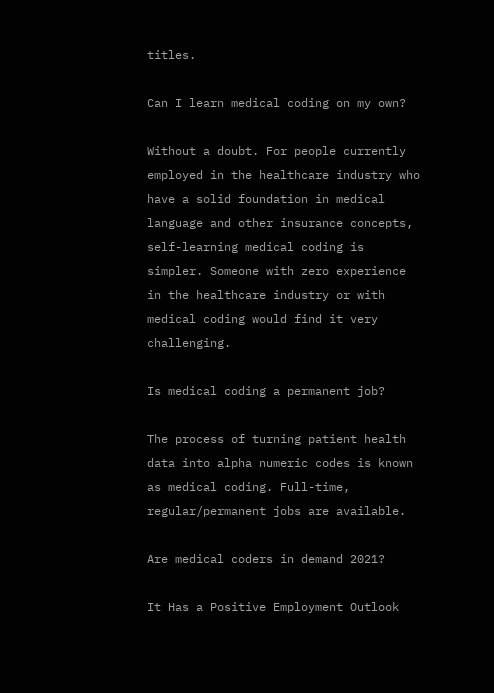titles.

Can I learn medical coding on my own?

Without a doubt. For people currently employed in the healthcare industry who have a solid foundation in medical language and other insurance concepts, self-learning medical coding is simpler. Someone with zero experience in the healthcare industry or with medical coding would find it very challenging.

Is medical coding a permanent job?

The process of turning patient health data into alpha numeric codes is known as medical coding. Full-time, regular/permanent jobs are available.

Are medical coders in demand 2021?

It Has a Positive Employment Outlook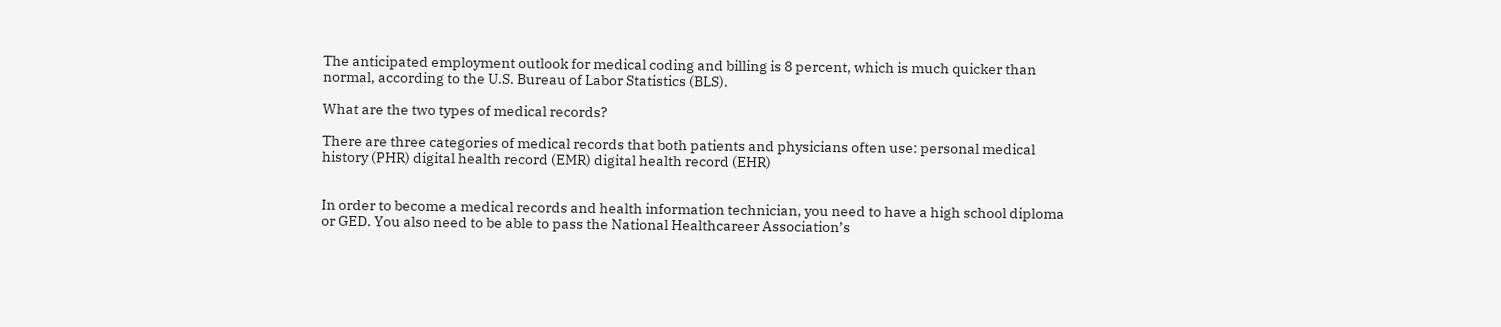The anticipated employment outlook for medical coding and billing is 8 percent, which is much quicker than normal, according to the U.S. Bureau of Labor Statistics (BLS).

What are the two types of medical records?

There are three categories of medical records that both patients and physicians often use: personal medical history (PHR) digital health record (EMR) digital health record (EHR)


In order to become a medical records and health information technician, you need to have a high school diploma or GED. You also need to be able to pass the National Healthcareer Association’s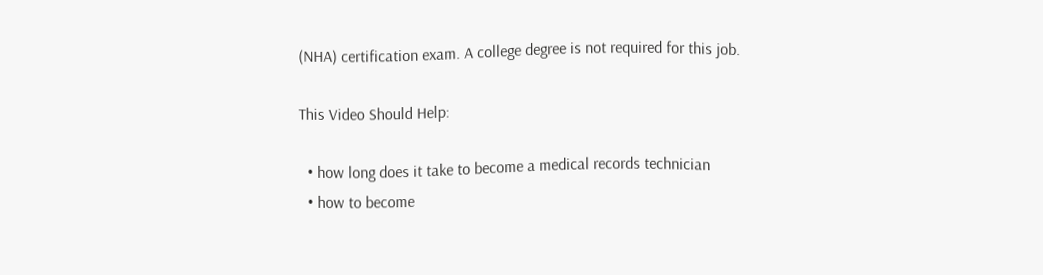(NHA) certification exam. A college degree is not required for this job.

This Video Should Help:

  • how long does it take to become a medical records technician
  • how to become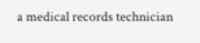a medical records technician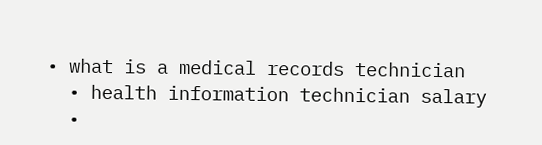• what is a medical records technician
  • health information technician salary
  •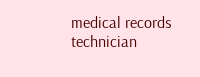medical records technician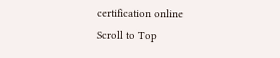certification online
Scroll to Top